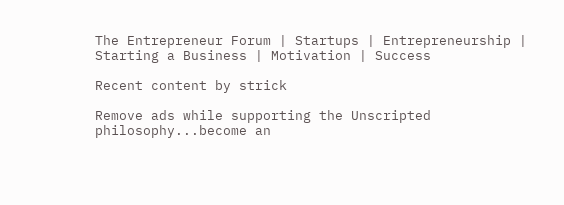The Entrepreneur Forum | Startups | Entrepreneurship | Starting a Business | Motivation | Success

Recent content by strick

Remove ads while supporting the Unscripted philosophy...become an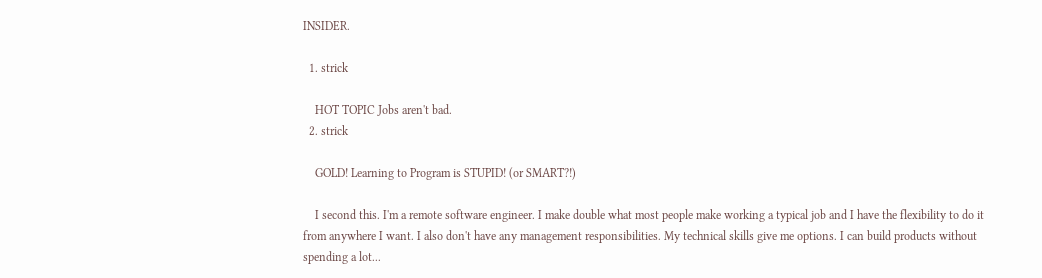INSIDER.

  1. strick

    HOT TOPIC Jobs aren't bad.
  2. strick

    GOLD! Learning to Program is STUPID! (or SMART?!)

    I second this. I'm a remote software engineer. I make double what most people make working a typical job and I have the flexibility to do it from anywhere I want. I also don't have any management responsibilities. My technical skills give me options. I can build products without spending a lot...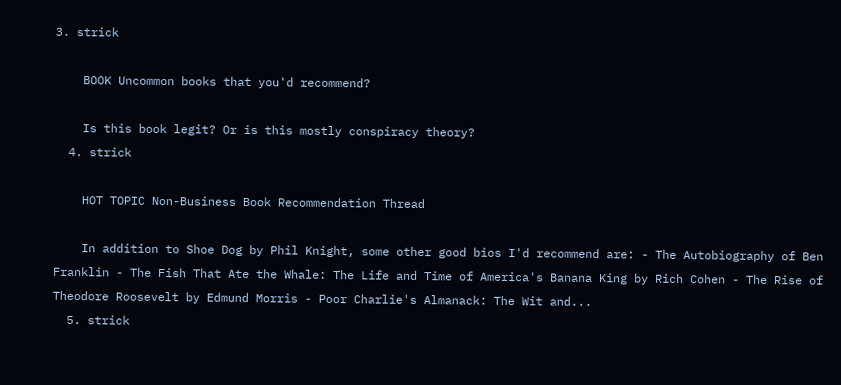3. strick

    BOOK Uncommon books that you'd recommend?

    Is this book legit? Or is this mostly conspiracy theory?
  4. strick

    HOT TOPIC Non-Business Book Recommendation Thread

    In addition to Shoe Dog by Phil Knight, some other good bios I'd recommend are: - The Autobiography of Ben Franklin - The Fish That Ate the Whale: The Life and Time of America's Banana King by Rich Cohen - The Rise of Theodore Roosevelt by Edmund Morris - Poor Charlie's Almanack: The Wit and...
  5. strick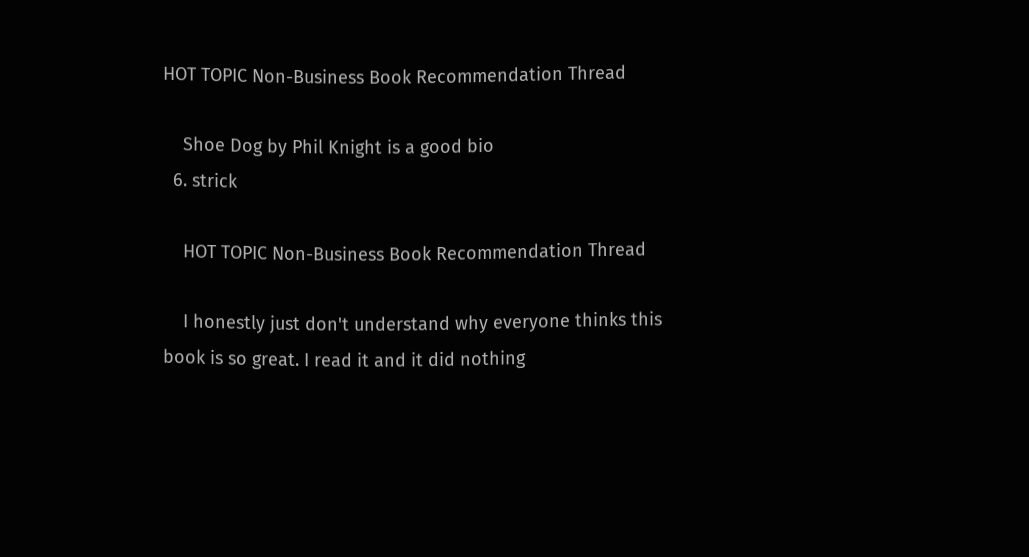HOT TOPIC Non-Business Book Recommendation Thread

    Shoe Dog by Phil Knight is a good bio
  6. strick

    HOT TOPIC Non-Business Book Recommendation Thread

    I honestly just don't understand why everyone thinks this book is so great. I read it and it did nothing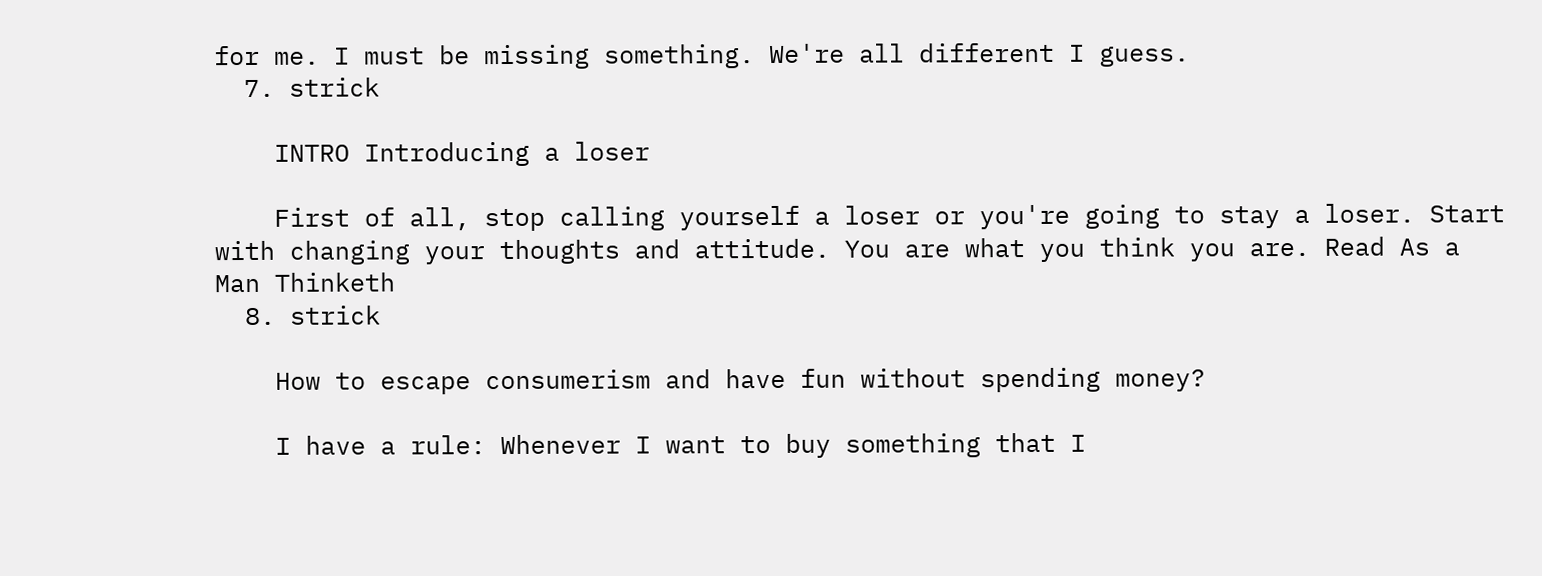for me. I must be missing something. We're all different I guess.
  7. strick

    INTRO Introducing a loser

    First of all, stop calling yourself a loser or you're going to stay a loser. Start with changing your thoughts and attitude. You are what you think you are. Read As a Man Thinketh
  8. strick

    How to escape consumerism and have fun without spending money?

    I have a rule: Whenever I want to buy something that I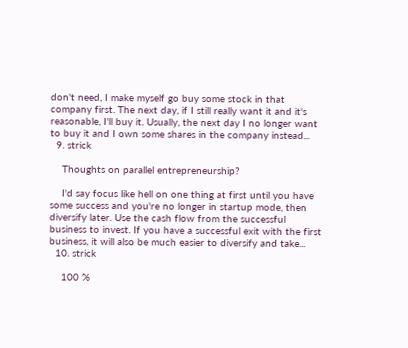don't need, I make myself go buy some stock in that company first. The next day, if I still really want it and it's reasonable, I'll buy it. Usually, the next day I no longer want to buy it and I own some shares in the company instead...
  9. strick

    Thoughts on parallel entrepreneurship?

    I'd say focus like hell on one thing at first until you have some success and you're no longer in startup mode, then diversify later. Use the cash flow from the successful business to invest. If you have a successful exit with the first business, it will also be much easier to diversify and take...
  10. strick

    100 %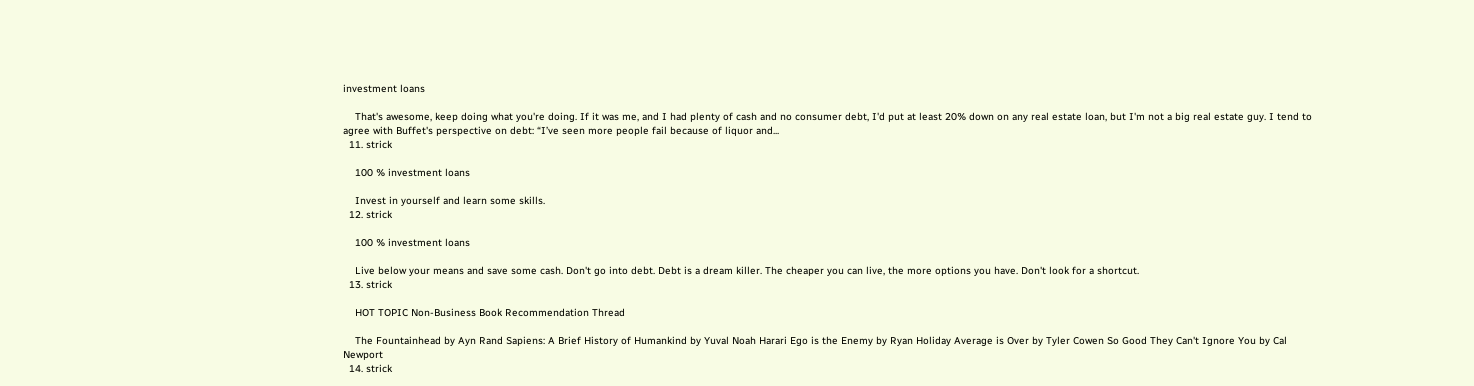investment loans

    That's awesome, keep doing what you're doing. If it was me, and I had plenty of cash and no consumer debt, I'd put at least 20% down on any real estate loan, but I'm not a big real estate guy. I tend to agree with Buffet's perspective on debt: “I’ve seen more people fail because of liquor and...
  11. strick

    100 % investment loans

    Invest in yourself and learn some skills.
  12. strick

    100 % investment loans

    Live below your means and save some cash. Don't go into debt. Debt is a dream killer. The cheaper you can live, the more options you have. Don't look for a shortcut.
  13. strick

    HOT TOPIC Non-Business Book Recommendation Thread

    The Fountainhead by Ayn Rand Sapiens: A Brief History of Humankind by Yuval Noah Harari Ego is the Enemy by Ryan Holiday Average is Over by Tyler Cowen So Good They Can't Ignore You by Cal Newport
  14. strick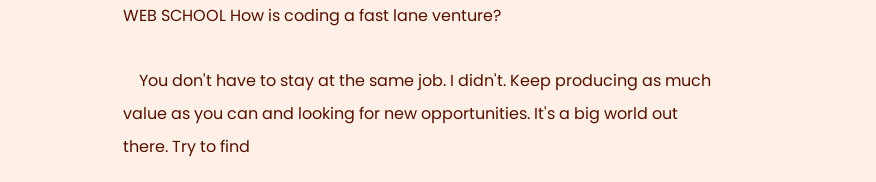WEB SCHOOL How is coding a fast lane venture?

    You don't have to stay at the same job. I didn't. Keep producing as much value as you can and looking for new opportunities. It's a big world out there. Try to find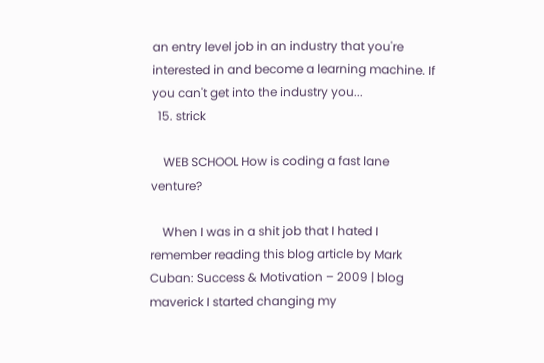an entry level job in an industry that you're interested in and become a learning machine. If you can't get into the industry you...
  15. strick

    WEB SCHOOL How is coding a fast lane venture?

    When I was in a shit job that I hated I remember reading this blog article by Mark Cuban: Success & Motivation – 2009 | blog maverick I started changing my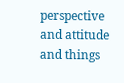perspective and attitude and things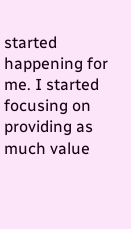started happening for me. I started focusing on providing as much value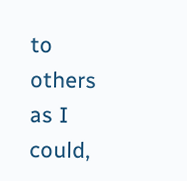to others as I could,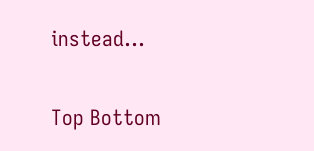instead...

Top Bottom